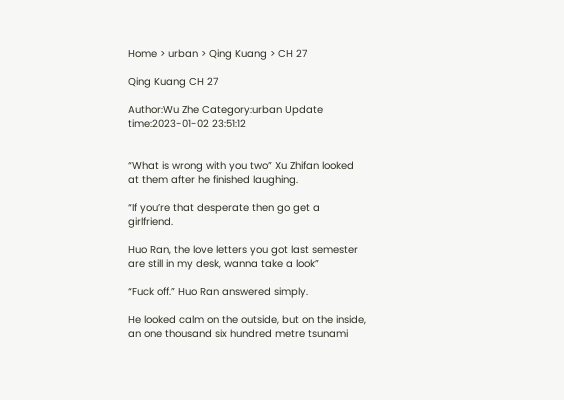Home > urban > Qing Kuang > CH 27

Qing Kuang CH 27

Author:Wu Zhe Category:urban Update time:2023-01-02 23:51:12


“What is wrong with you two” Xu Zhifan looked at them after he finished laughing.

“If you’re that desperate then go get a girlfriend.

Huo Ran, the love letters you got last semester are still in my desk, wanna take a look”

“Fuck off.” Huo Ran answered simply.

He looked calm on the outside, but on the inside, an one thousand six hundred metre tsunami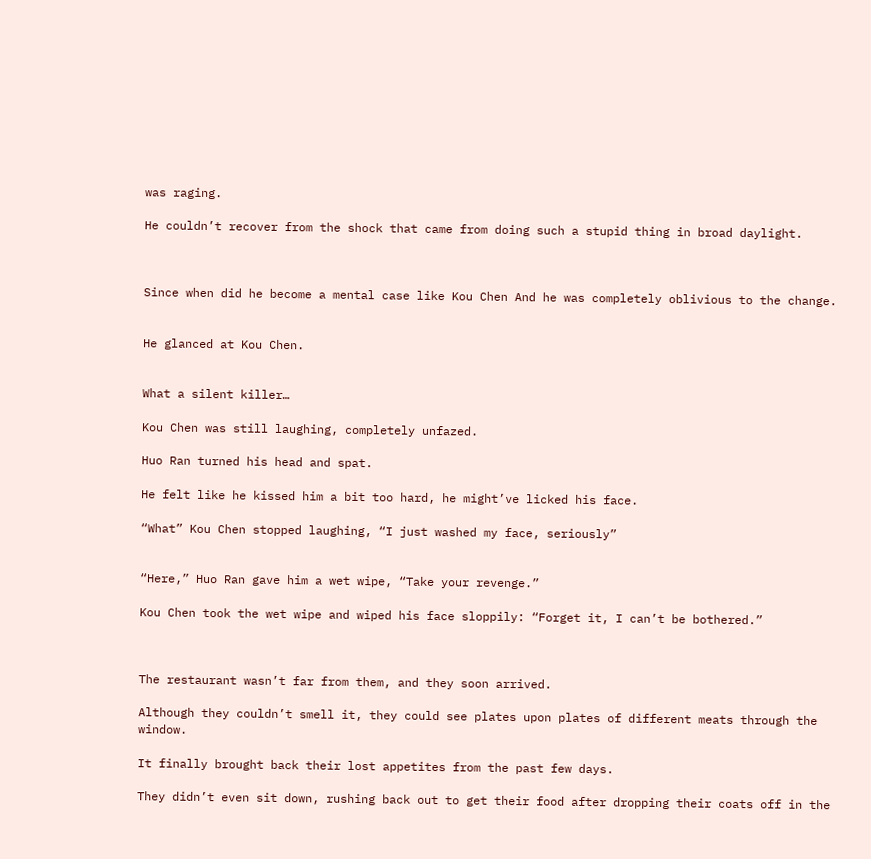was raging.

He couldn’t recover from the shock that came from doing such a stupid thing in broad daylight.



Since when did he become a mental case like Kou Chen And he was completely oblivious to the change.


He glanced at Kou Chen.


What a silent killer…

Kou Chen was still laughing, completely unfazed.

Huo Ran turned his head and spat.

He felt like he kissed him a bit too hard, he might’ve licked his face.

“What” Kou Chen stopped laughing, “I just washed my face, seriously”


“Here,” Huo Ran gave him a wet wipe, “Take your revenge.”

Kou Chen took the wet wipe and wiped his face sloppily: “Forget it, I can’t be bothered.”



The restaurant wasn’t far from them, and they soon arrived.

Although they couldn’t smell it, they could see plates upon plates of different meats through the window.

It finally brought back their lost appetites from the past few days.

They didn’t even sit down, rushing back out to get their food after dropping their coats off in the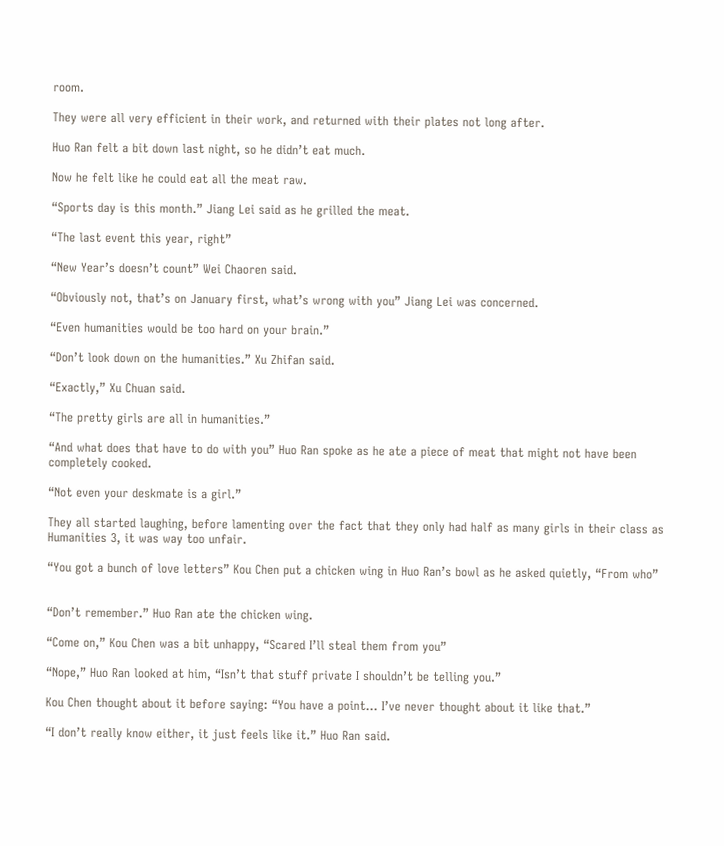room.

They were all very efficient in their work, and returned with their plates not long after.

Huo Ran felt a bit down last night, so he didn’t eat much.

Now he felt like he could eat all the meat raw.

“Sports day is this month.” Jiang Lei said as he grilled the meat.

“The last event this year, right”

“New Year’s doesn’t count” Wei Chaoren said.

“Obviously not, that’s on January first, what’s wrong with you” Jiang Lei was concerned.

“Even humanities would be too hard on your brain.”

“Don’t look down on the humanities.” Xu Zhifan said.

“Exactly,” Xu Chuan said.

“The pretty girls are all in humanities.”

“And what does that have to do with you” Huo Ran spoke as he ate a piece of meat that might not have been completely cooked.

“Not even your deskmate is a girl.”

They all started laughing, before lamenting over the fact that they only had half as many girls in their class as Humanities 3, it was way too unfair.

“You got a bunch of love letters” Kou Chen put a chicken wing in Huo Ran’s bowl as he asked quietly, “From who”


“Don’t remember.” Huo Ran ate the chicken wing.

“Come on,” Kou Chen was a bit unhappy, “Scared I’ll steal them from you”

“Nope,” Huo Ran looked at him, “Isn’t that stuff private I shouldn’t be telling you.”

Kou Chen thought about it before saying: “You have a point… I’ve never thought about it like that.”

“I don’t really know either, it just feels like it.” Huo Ran said.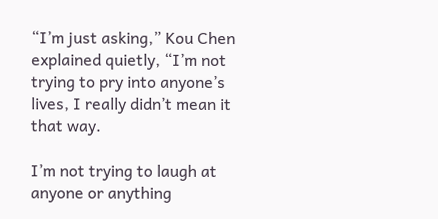“I’m just asking,” Kou Chen explained quietly, “I’m not trying to pry into anyone’s lives, I really didn’t mean it that way.

I’m not trying to laugh at anyone or anything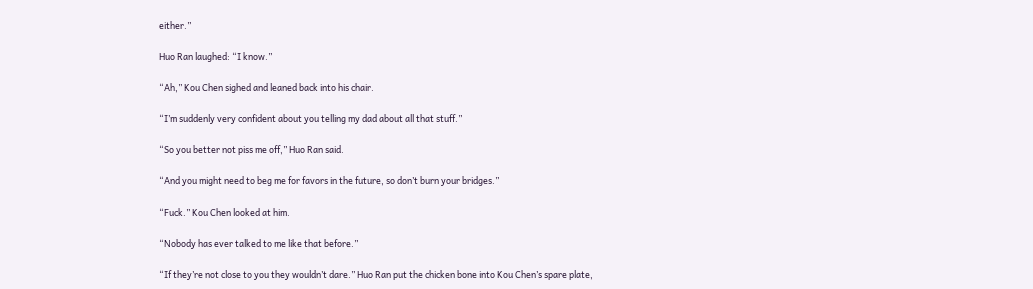either.”

Huo Ran laughed: “I know.”

“Ah,” Kou Chen sighed and leaned back into his chair.

“I’m suddenly very confident about you telling my dad about all that stuff.”

“So you better not piss me off,” Huo Ran said.

“And you might need to beg me for favors in the future, so don’t burn your bridges.”

“Fuck.” Kou Chen looked at him.

“Nobody has ever talked to me like that before.”

“If they’re not close to you they wouldn’t dare.” Huo Ran put the chicken bone into Kou Chen’s spare plate,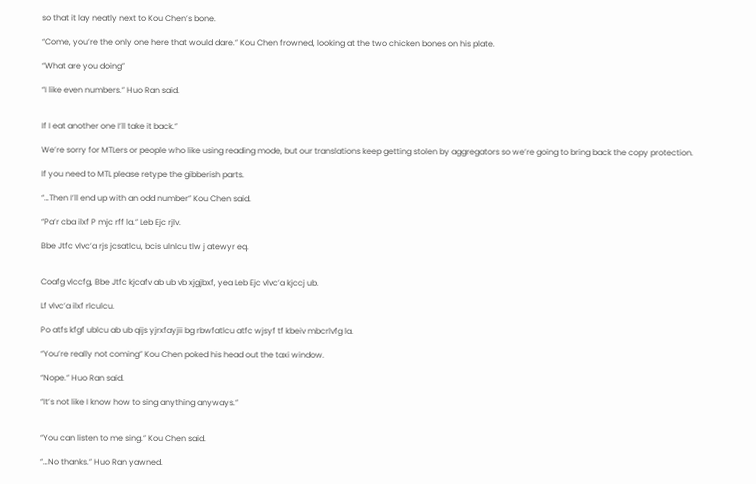so that it lay neatly next to Kou Chen’s bone.

“Come, you’re the only one here that would dare.” Kou Chen frowned, looking at the two chicken bones on his plate.

“What are you doing”

“I like even numbers.” Huo Ran said.


If I eat another one I’ll take it back.”

We’re sorry for MTLers or people who like using reading mode, but our translations keep getting stolen by aggregators so we’re going to bring back the copy protection.

If you need to MTL please retype the gibberish parts.

“…Then I’ll end up with an odd number” Kou Chen said.

“Pa’r cba ilxf P mjc rff la.” Leb Ejc rjlv.

Bbe Jtfc vlvc’a rjs jcsatlcu, bcis ulnlcu tlw j atewyr eq.


Coafg vlccfg, Bbe Jtfc kjcafv ab ub vb xjgjbxf, yea Leb Ejc vlvc’a kjccj ub.

Lf vlvc’a ilxf rlculcu.

Po atfs kfgf ublcu ab ub qijs yjrxfayjii bg rbwfatlcu atfc wjsyf tf kbeiv mbcrlvfg la.

“You’re really not coming” Kou Chen poked his head out the taxi window.

“Nope.” Huo Ran said.

“It’s not like I know how to sing anything anyways.”


“You can listen to me sing.” Kou Chen said.

“…No thanks.” Huo Ran yawned.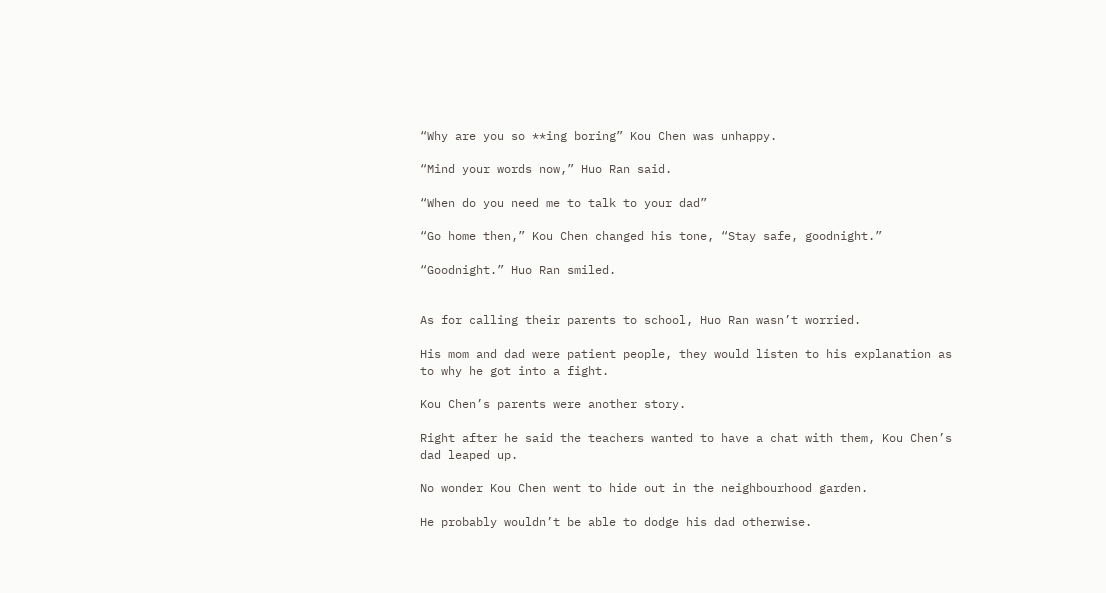“Why are you so **ing boring” Kou Chen was unhappy.

“Mind your words now,” Huo Ran said.

“When do you need me to talk to your dad”

“Go home then,” Kou Chen changed his tone, “Stay safe, goodnight.”

“Goodnight.” Huo Ran smiled.


As for calling their parents to school, Huo Ran wasn’t worried.

His mom and dad were patient people, they would listen to his explanation as to why he got into a fight.

Kou Chen’s parents were another story.

Right after he said the teachers wanted to have a chat with them, Kou Chen’s dad leaped up.

No wonder Kou Chen went to hide out in the neighbourhood garden.

He probably wouldn’t be able to dodge his dad otherwise.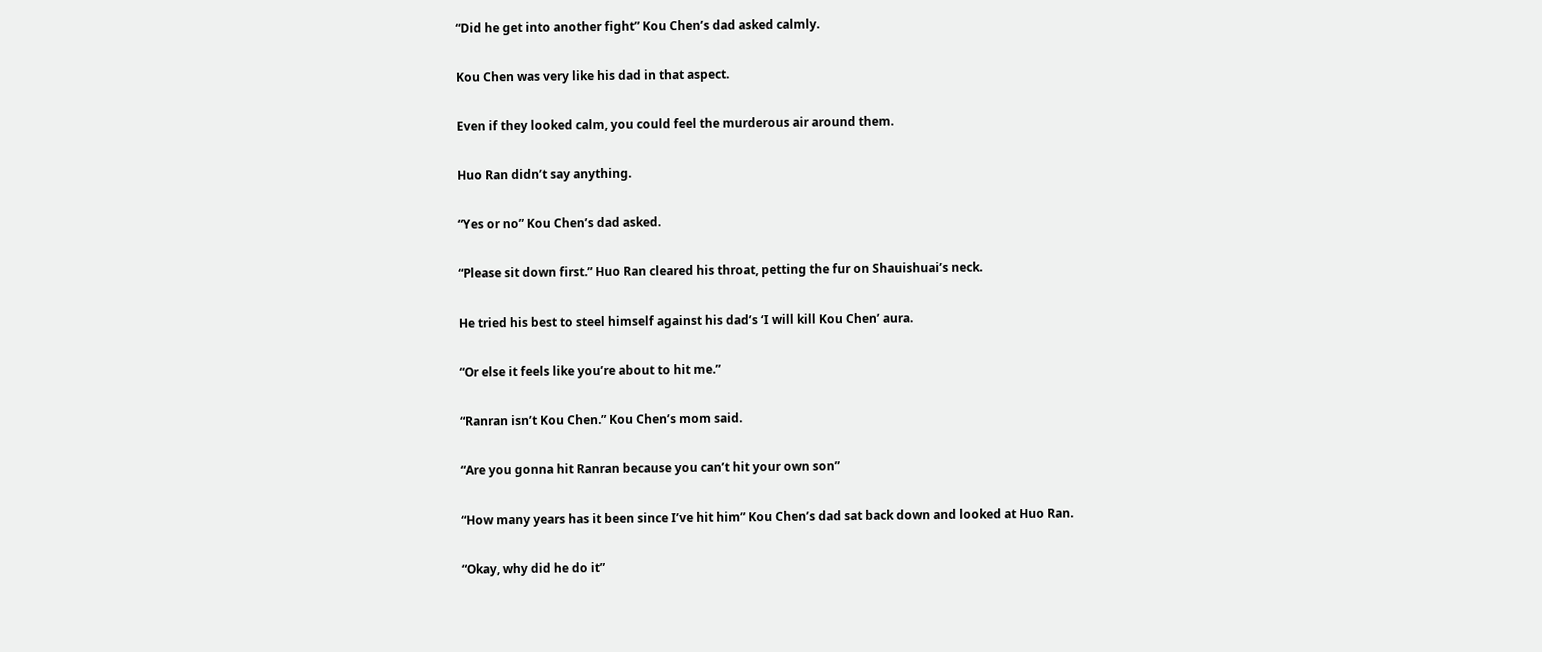“Did he get into another fight” Kou Chen’s dad asked calmly.

Kou Chen was very like his dad in that aspect.

Even if they looked calm, you could feel the murderous air around them.

Huo Ran didn’t say anything.

“Yes or no” Kou Chen’s dad asked.

“Please sit down first.” Huo Ran cleared his throat, petting the fur on Shauishuai’s neck.

He tried his best to steel himself against his dad’s ‘I will kill Kou Chen’ aura.

“Or else it feels like you’re about to hit me.”

“Ranran isn’t Kou Chen.” Kou Chen’s mom said.

“Are you gonna hit Ranran because you can’t hit your own son”

“How many years has it been since I’ve hit him” Kou Chen’s dad sat back down and looked at Huo Ran.

“Okay, why did he do it”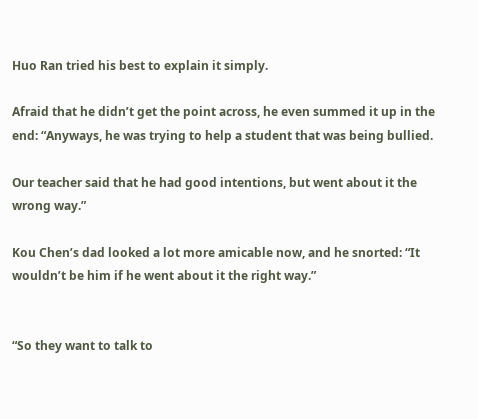Huo Ran tried his best to explain it simply.

Afraid that he didn’t get the point across, he even summed it up in the end: “Anyways, he was trying to help a student that was being bullied.

Our teacher said that he had good intentions, but went about it the wrong way.”

Kou Chen’s dad looked a lot more amicable now, and he snorted: “It wouldn’t be him if he went about it the right way.”


“So they want to talk to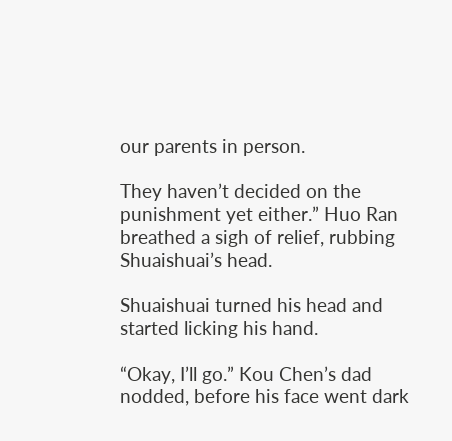our parents in person.

They haven’t decided on the punishment yet either.” Huo Ran breathed a sigh of relief, rubbing Shuaishuai’s head.

Shuaishuai turned his head and started licking his hand.

“Okay, I’ll go.” Kou Chen’s dad nodded, before his face went dark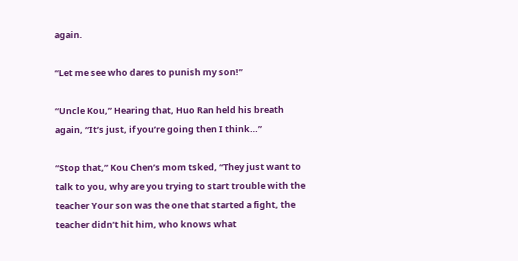again.

“Let me see who dares to punish my son!”

“Uncle Kou,” Hearing that, Huo Ran held his breath again, “It’s just, if you’re going then I think…”

“Stop that,” Kou Chen’s mom tsked, “They just want to talk to you, why are you trying to start trouble with the teacher Your son was the one that started a fight, the teacher didn’t hit him, who knows what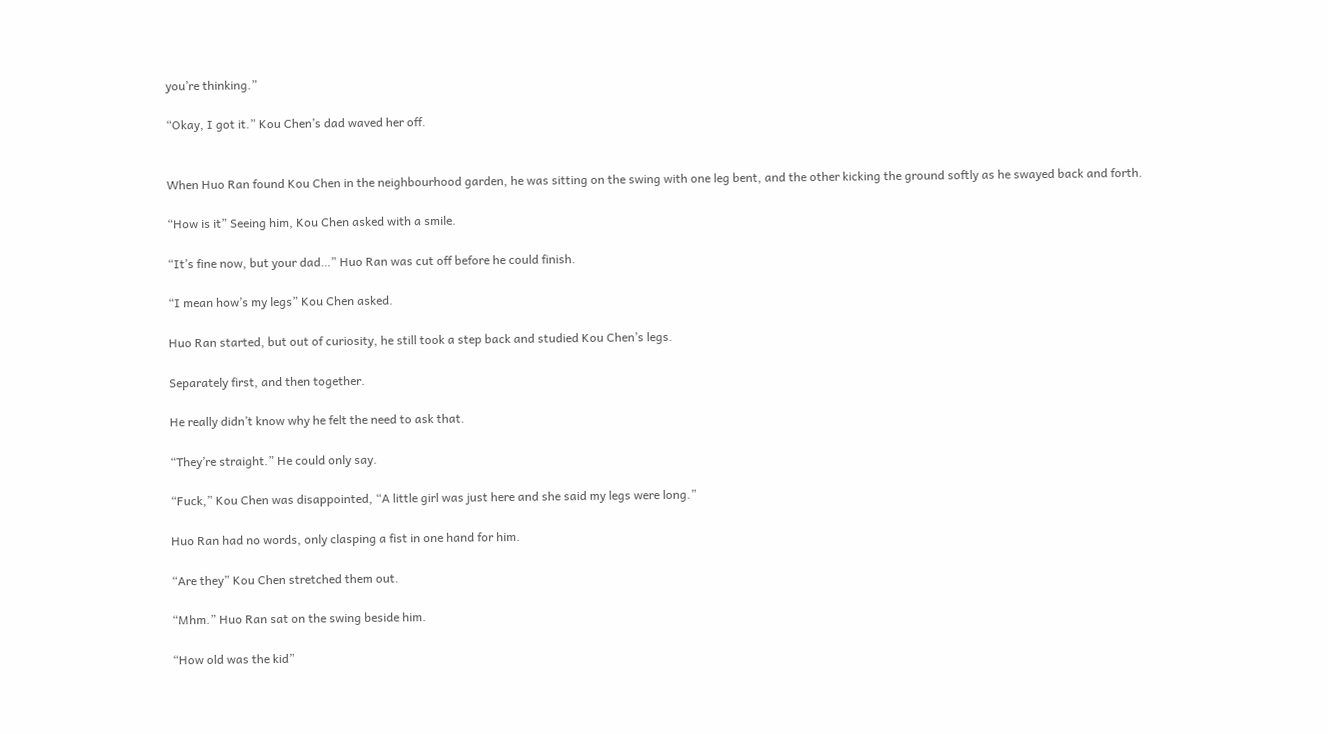you’re thinking.”

“Okay, I got it.” Kou Chen’s dad waved her off.


When Huo Ran found Kou Chen in the neighbourhood garden, he was sitting on the swing with one leg bent, and the other kicking the ground softly as he swayed back and forth.

“How is it” Seeing him, Kou Chen asked with a smile.

“It’s fine now, but your dad…” Huo Ran was cut off before he could finish.

“I mean how’s my legs” Kou Chen asked.

Huo Ran started, but out of curiosity, he still took a step back and studied Kou Chen’s legs.

Separately first, and then together.

He really didn’t know why he felt the need to ask that.

“They’re straight.” He could only say.

“Fuck,” Kou Chen was disappointed, “A little girl was just here and she said my legs were long.”

Huo Ran had no words, only clasping a fist in one hand for him.

“Are they” Kou Chen stretched them out.

“Mhm.” Huo Ran sat on the swing beside him.

“How old was the kid”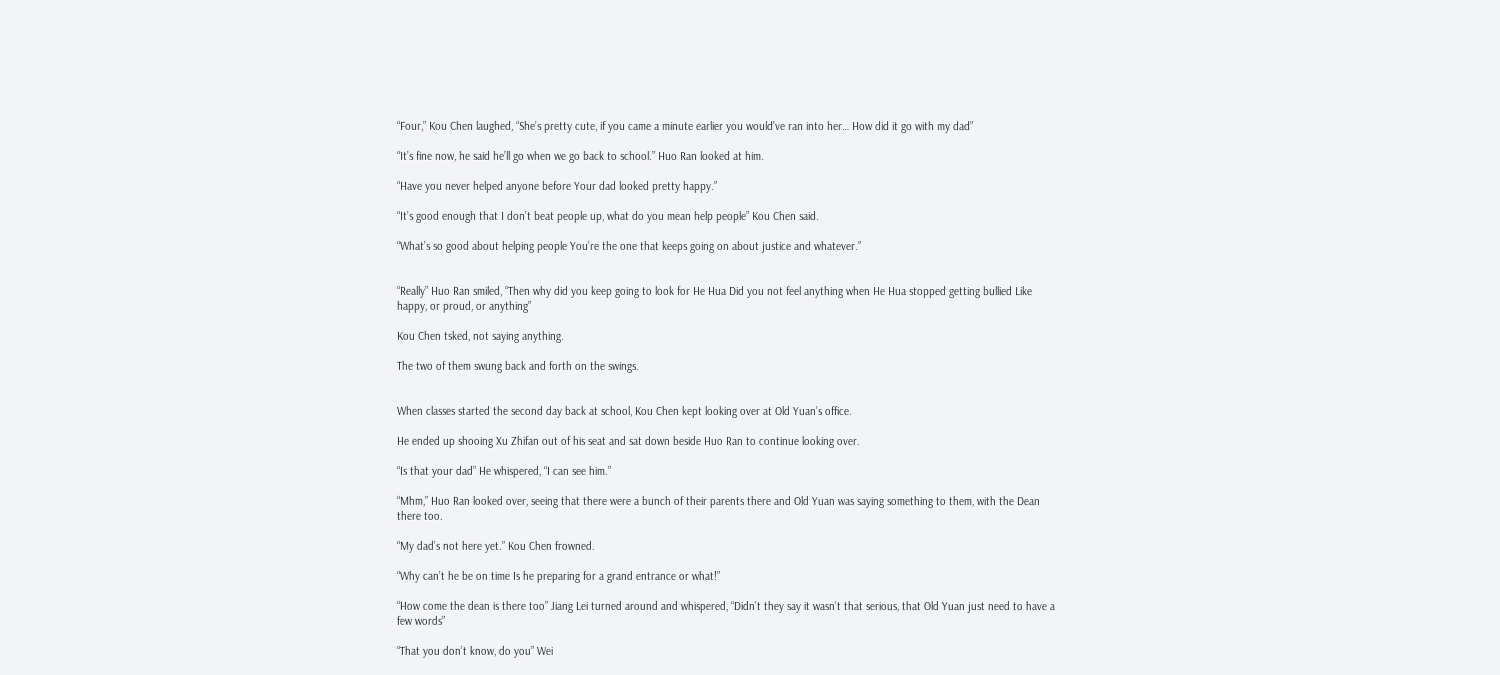“Four,” Kou Chen laughed, “She’s pretty cute, if you came a minute earlier you would’ve ran into her… How did it go with my dad”

“It’s fine now, he said he’ll go when we go back to school.” Huo Ran looked at him.

“Have you never helped anyone before Your dad looked pretty happy.”

“It’s good enough that I don’t beat people up, what do you mean help people” Kou Chen said.

“What’s so good about helping people You’re the one that keeps going on about justice and whatever.”


“Really” Huo Ran smiled, “Then why did you keep going to look for He Hua Did you not feel anything when He Hua stopped getting bullied Like happy, or proud, or anything”

Kou Chen tsked, not saying anything.

The two of them swung back and forth on the swings.


When classes started the second day back at school, Kou Chen kept looking over at Old Yuan’s office.

He ended up shooing Xu Zhifan out of his seat and sat down beside Huo Ran to continue looking over.

“Is that your dad” He whispered, “I can see him.”

“Mhm,” Huo Ran looked over, seeing that there were a bunch of their parents there and Old Yuan was saying something to them, with the Dean there too.

“My dad’s not here yet.” Kou Chen frowned.

“Why can’t he be on time Is he preparing for a grand entrance or what!”

“How come the dean is there too” Jiang Lei turned around and whispered, “Didn’t they say it wasn’t that serious, that Old Yuan just need to have a few words”

“That you don’t know, do you” Wei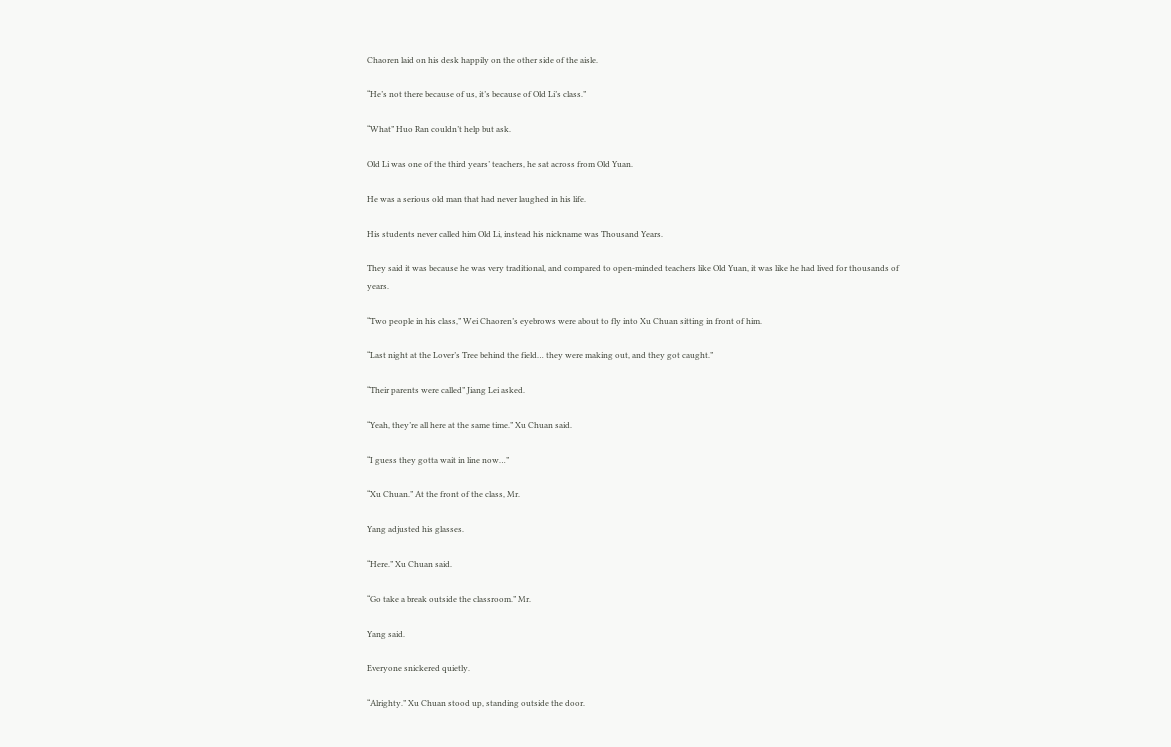Chaoren laid on his desk happily on the other side of the aisle.

“He’s not there because of us, it’s because of Old Li’s class.”

“What” Huo Ran couldn’t help but ask.

Old Li was one of the third years’ teachers, he sat across from Old Yuan.

He was a serious old man that had never laughed in his life.

His students never called him Old Li, instead his nickname was Thousand Years.

They said it was because he was very traditional, and compared to open-minded teachers like Old Yuan, it was like he had lived for thousands of years.

“Two people in his class,” Wei Chaoren’s eyebrows were about to fly into Xu Chuan sitting in front of him.

“Last night at the Lover’s Tree behind the field… they were making out, and they got caught.”

“Their parents were called” Jiang Lei asked.

“Yeah, they’re all here at the same time.” Xu Chuan said.

“I guess they gotta wait in line now…”

“Xu Chuan.” At the front of the class, Mr.

Yang adjusted his glasses.

“Here.” Xu Chuan said.

“Go take a break outside the classroom.” Mr.

Yang said.

Everyone snickered quietly.

“Alrighty.” Xu Chuan stood up, standing outside the door.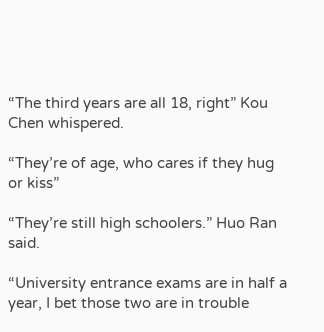“The third years are all 18, right” Kou Chen whispered.

“They’re of age, who cares if they hug or kiss”

“They’re still high schoolers.” Huo Ran said.

“University entrance exams are in half a year, I bet those two are in trouble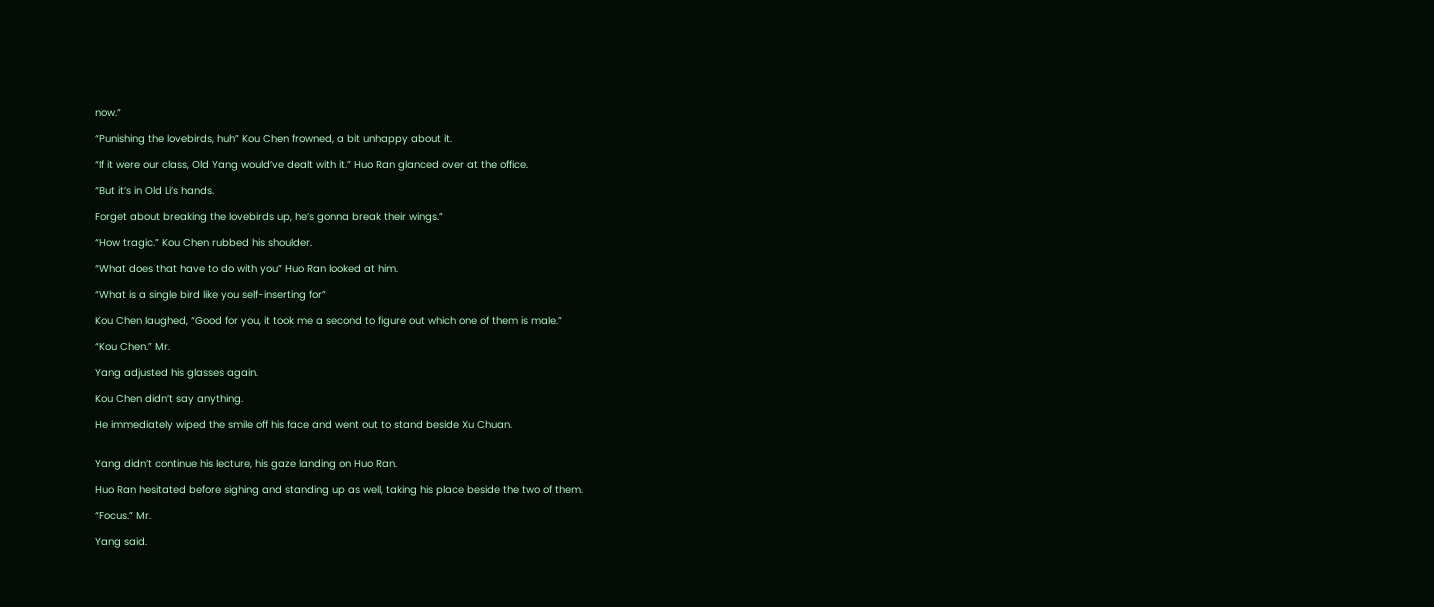now.”

“Punishing the lovebirds, huh” Kou Chen frowned, a bit unhappy about it.

“If it were our class, Old Yang would’ve dealt with it.” Huo Ran glanced over at the office.

“But it’s in Old Li’s hands.

Forget about breaking the lovebirds up, he’s gonna break their wings.”

“How tragic.” Kou Chen rubbed his shoulder.

“What does that have to do with you” Huo Ran looked at him.

“What is a single bird like you self-inserting for”

Kou Chen laughed, “Good for you, it took me a second to figure out which one of them is male.”

“Kou Chen.” Mr.

Yang adjusted his glasses again.

Kou Chen didn’t say anything.

He immediately wiped the smile off his face and went out to stand beside Xu Chuan.


Yang didn’t continue his lecture, his gaze landing on Huo Ran.

Huo Ran hesitated before sighing and standing up as well, taking his place beside the two of them.

“Focus.” Mr.

Yang said.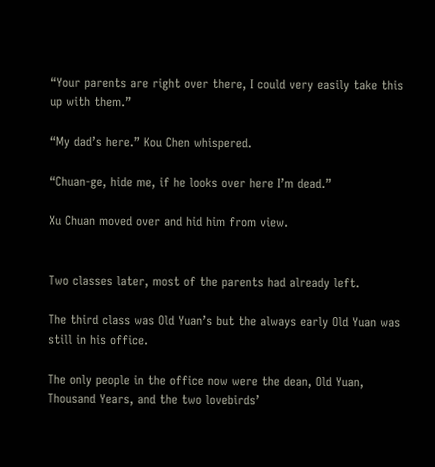“Your parents are right over there, I could very easily take this up with them.”

“My dad’s here.” Kou Chen whispered.

“Chuan-ge, hide me, if he looks over here I’m dead.”

Xu Chuan moved over and hid him from view.


Two classes later, most of the parents had already left.

The third class was Old Yuan’s but the always early Old Yuan was still in his office.

The only people in the office now were the dean, Old Yuan, Thousand Years, and the two lovebirds’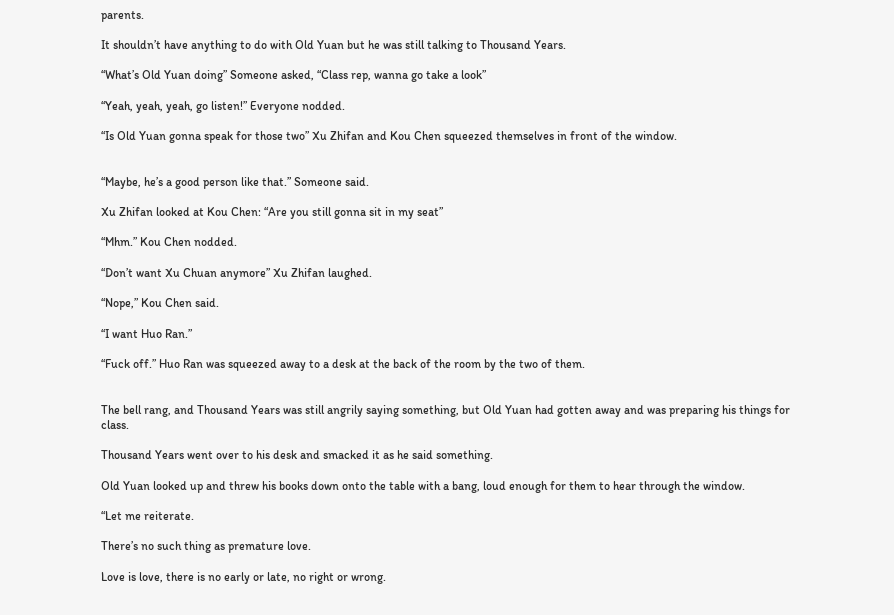parents.

It shouldn’t have anything to do with Old Yuan but he was still talking to Thousand Years.

“What’s Old Yuan doing” Someone asked, “Class rep, wanna go take a look”

“Yeah, yeah, yeah, go listen!” Everyone nodded.

“Is Old Yuan gonna speak for those two” Xu Zhifan and Kou Chen squeezed themselves in front of the window.


“Maybe, he’s a good person like that.” Someone said.

Xu Zhifan looked at Kou Chen: “Are you still gonna sit in my seat”

“Mhm.” Kou Chen nodded.

“Don’t want Xu Chuan anymore” Xu Zhifan laughed.

“Nope,” Kou Chen said.

“I want Huo Ran.”

“Fuck off.” Huo Ran was squeezed away to a desk at the back of the room by the two of them.


The bell rang, and Thousand Years was still angrily saying something, but Old Yuan had gotten away and was preparing his things for class.

Thousand Years went over to his desk and smacked it as he said something.

Old Yuan looked up and threw his books down onto the table with a bang, loud enough for them to hear through the window.

“Let me reiterate.

There’s no such thing as premature love.

Love is love, there is no early or late, no right or wrong.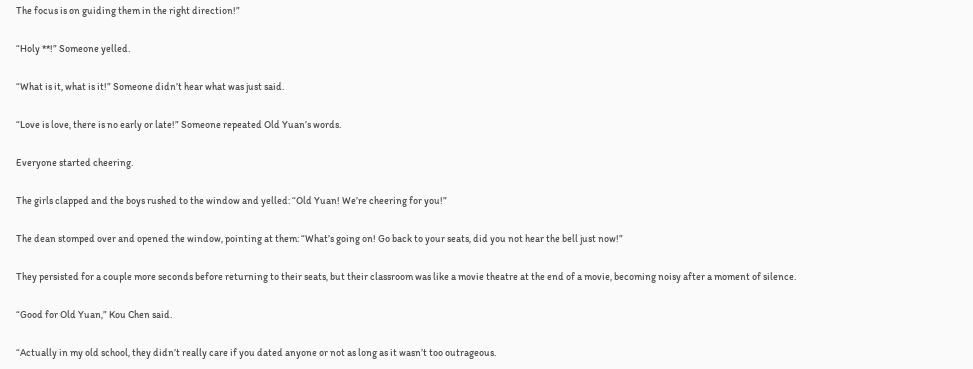The focus is on guiding them in the right direction!”

“Holy **!” Someone yelled.

“What is it, what is it!” Someone didn’t hear what was just said.

“Love is love, there is no early or late!” Someone repeated Old Yuan’s words.

Everyone started cheering.

The girls clapped and the boys rushed to the window and yelled: “Old Yuan! We’re cheering for you!”

The dean stomped over and opened the window, pointing at them: “What’s going on! Go back to your seats, did you not hear the bell just now!”

They persisted for a couple more seconds before returning to their seats, but their classroom was like a movie theatre at the end of a movie, becoming noisy after a moment of silence.

“Good for Old Yuan,” Kou Chen said.

“Actually in my old school, they didn’t really care if you dated anyone or not as long as it wasn’t too outrageous.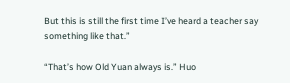But this is still the first time I’ve heard a teacher say something like that.”

“That’s how Old Yuan always is.” Huo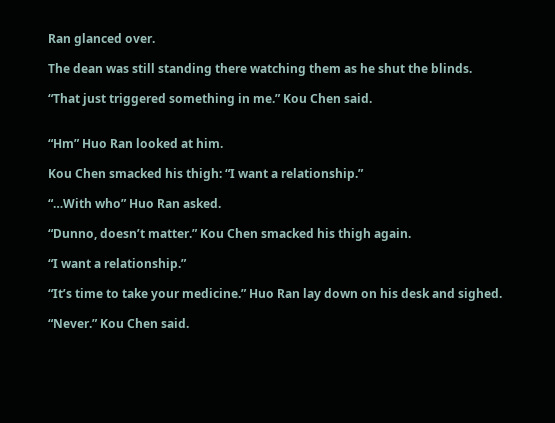Ran glanced over.

The dean was still standing there watching them as he shut the blinds.

“That just triggered something in me.” Kou Chen said.


“Hm” Huo Ran looked at him.

Kou Chen smacked his thigh: “I want a relationship.”

“…With who” Huo Ran asked.

“Dunno, doesn’t matter.” Kou Chen smacked his thigh again.

“I want a relationship.”

“It’s time to take your medicine.” Huo Ran lay down on his desk and sighed.

“Never.” Kou Chen said.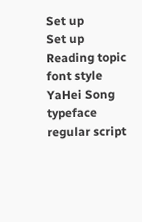Set up
Set up
Reading topic
font style
YaHei Song typeface regular script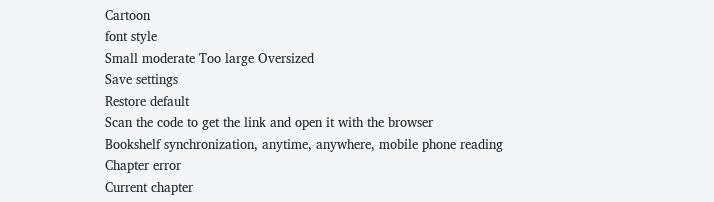Cartoon
font style
Small moderate Too large Oversized
Save settings
Restore default
Scan the code to get the link and open it with the browser
Bookshelf synchronization, anytime, anywhere, mobile phone reading
Chapter error
Current chapter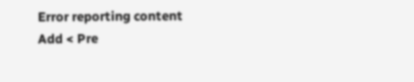Error reporting content
Add < Pre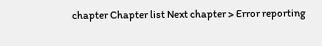chapter Chapter list Next chapter > Error reporting